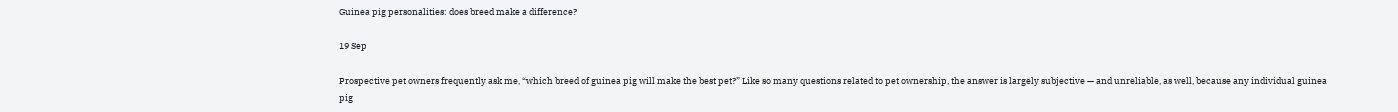Guinea pig personalities: does breed make a difference?

19 Sep

Prospective pet owners frequently ask me, “which breed of guinea pig will make the best pet?” Like so many questions related to pet ownership, the answer is largely subjective — and unreliable, as well, because any individual guinea pig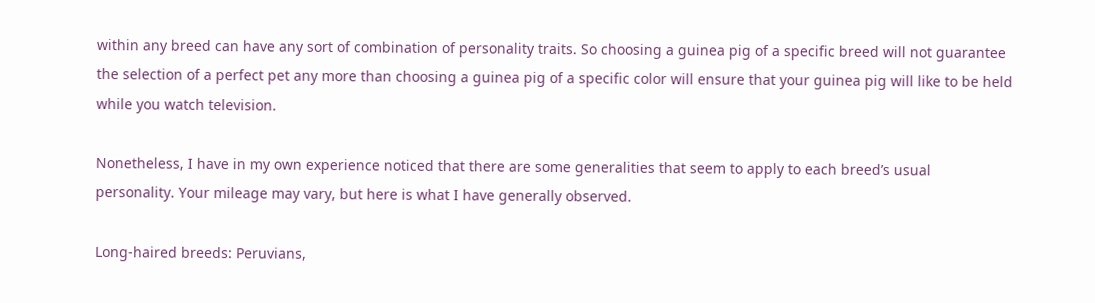within any breed can have any sort of combination of personality traits. So choosing a guinea pig of a specific breed will not guarantee the selection of a perfect pet any more than choosing a guinea pig of a specific color will ensure that your guinea pig will like to be held while you watch television.

Nonetheless, I have in my own experience noticed that there are some generalities that seem to apply to each breed’s usual personality. Your mileage may vary, but here is what I have generally observed.

Long-haired breeds: Peruvians,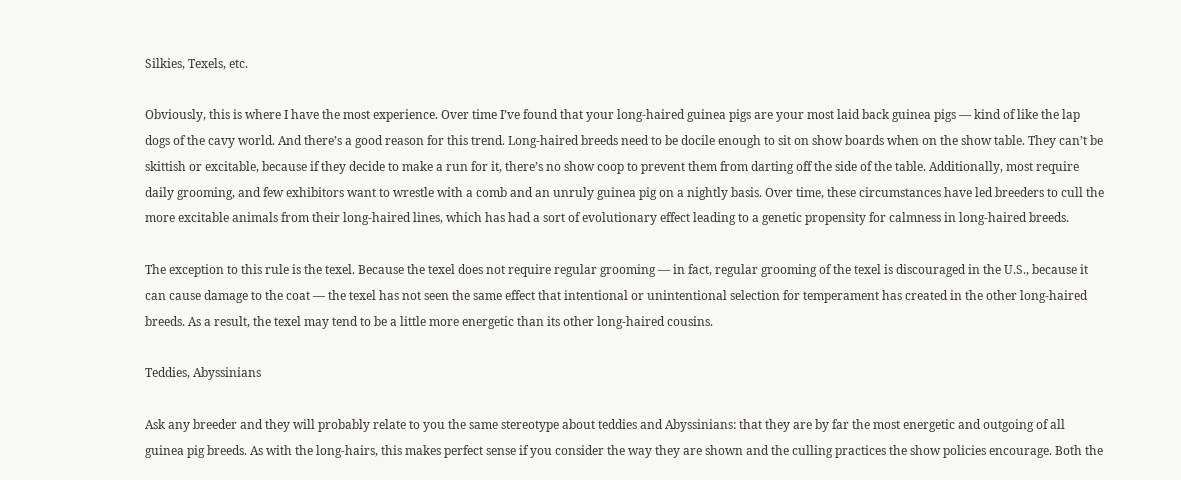Silkies, Texels, etc.

Obviously, this is where I have the most experience. Over time I’ve found that your long-haired guinea pigs are your most laid back guinea pigs — kind of like the lap dogs of the cavy world. And there’s a good reason for this trend. Long-haired breeds need to be docile enough to sit on show boards when on the show table. They can’t be skittish or excitable, because if they decide to make a run for it, there’s no show coop to prevent them from darting off the side of the table. Additionally, most require daily grooming, and few exhibitors want to wrestle with a comb and an unruly guinea pig on a nightly basis. Over time, these circumstances have led breeders to cull the more excitable animals from their long-haired lines, which has had a sort of evolutionary effect leading to a genetic propensity for calmness in long-haired breeds.

The exception to this rule is the texel. Because the texel does not require regular grooming — in fact, regular grooming of the texel is discouraged in the U.S., because it can cause damage to the coat — the texel has not seen the same effect that intentional or unintentional selection for temperament has created in the other long-haired breeds. As a result, the texel may tend to be a little more energetic than its other long-haired cousins.

Teddies, Abyssinians

Ask any breeder and they will probably relate to you the same stereotype about teddies and Abyssinians: that they are by far the most energetic and outgoing of all guinea pig breeds. As with the long-hairs, this makes perfect sense if you consider the way they are shown and the culling practices the show policies encourage. Both the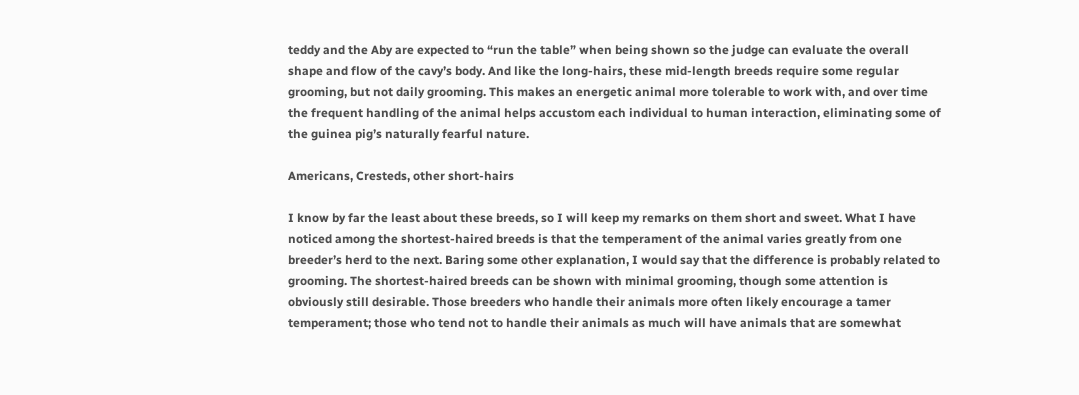teddy and the Aby are expected to “run the table” when being shown so the judge can evaluate the overall shape and flow of the cavy’s body. And like the long-hairs, these mid-length breeds require some regular grooming, but not daily grooming. This makes an energetic animal more tolerable to work with, and over time the frequent handling of the animal helps accustom each individual to human interaction, eliminating some of the guinea pig’s naturally fearful nature.

Americans, Cresteds, other short-hairs

I know by far the least about these breeds, so I will keep my remarks on them short and sweet. What I have noticed among the shortest-haired breeds is that the temperament of the animal varies greatly from one breeder’s herd to the next. Baring some other explanation, I would say that the difference is probably related to grooming. The shortest-haired breeds can be shown with minimal grooming, though some attention is obviously still desirable. Those breeders who handle their animals more often likely encourage a tamer temperament; those who tend not to handle their animals as much will have animals that are somewhat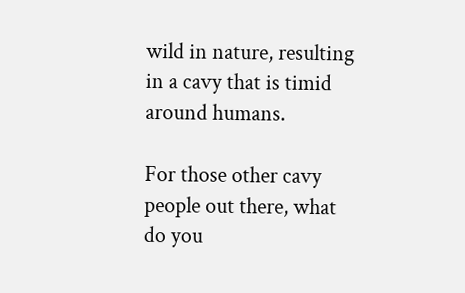wild in nature, resulting in a cavy that is timid around humans.

For those other cavy people out there, what do you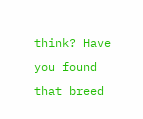think? Have you found that breed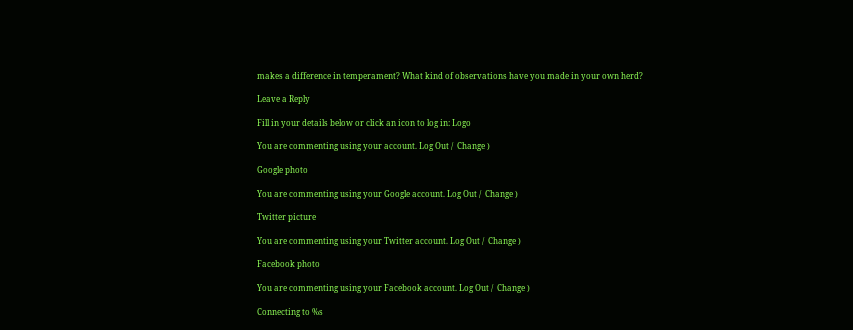makes a difference in temperament? What kind of observations have you made in your own herd?

Leave a Reply

Fill in your details below or click an icon to log in: Logo

You are commenting using your account. Log Out /  Change )

Google photo

You are commenting using your Google account. Log Out /  Change )

Twitter picture

You are commenting using your Twitter account. Log Out /  Change )

Facebook photo

You are commenting using your Facebook account. Log Out /  Change )

Connecting to %s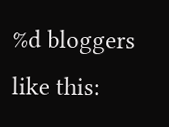%d bloggers like this: